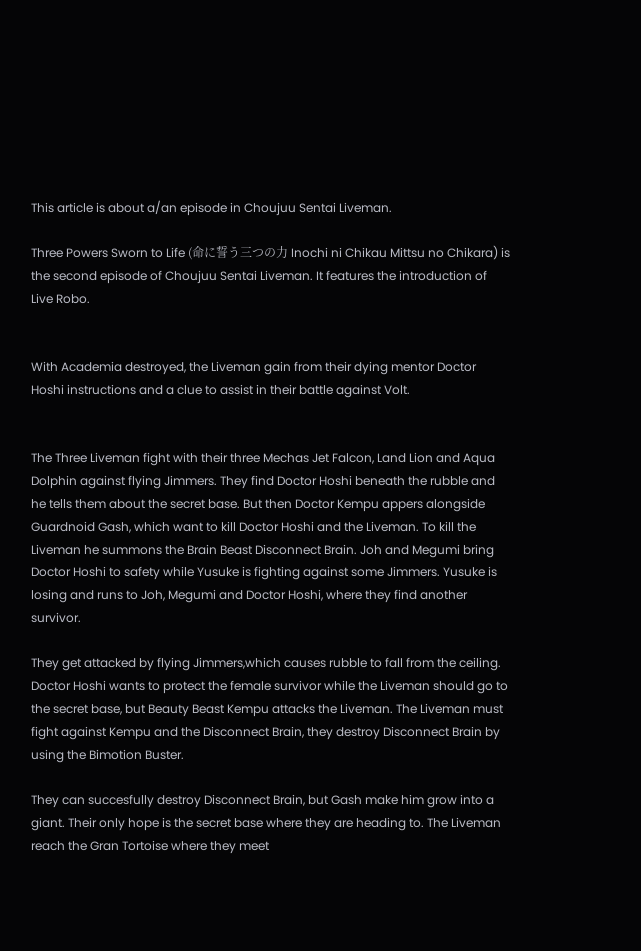This article is about a/an episode in Choujuu Sentai Liveman.

Three Powers Sworn to Life (命に誓う三つの力 Inochi ni Chikau Mittsu no Chikara) is the second episode of Choujuu Sentai Liveman. It features the introduction of Live Robo.


With Academia destroyed, the Liveman gain from their dying mentor Doctor Hoshi instructions and a clue to assist in their battle against Volt.


The Three Liveman fight with their three Mechas Jet Falcon, Land Lion and Aqua Dolphin against flying Jimmers. They find Doctor Hoshi beneath the rubble and he tells them about the secret base. But then Doctor Kempu appers alongside Guardnoid Gash, which want to kill Doctor Hoshi and the Liveman. To kill the Liveman he summons the Brain Beast Disconnect Brain. Joh and Megumi bring Doctor Hoshi to safety while Yusuke is fighting against some Jimmers. Yusuke is losing and runs to Joh, Megumi and Doctor Hoshi, where they find another survivor.

They get attacked by flying Jimmers,which causes rubble to fall from the ceiling. Doctor Hoshi wants to protect the female survivor while the Liveman should go to the secret base, but Beauty Beast Kempu attacks the Liveman. The Liveman must fight against Kempu and the Disconnect Brain, they destroy Disconnect Brain by using the Bimotion Buster.

They can succesfully destroy Disconnect Brain, but Gash make him grow into a giant. Their only hope is the secret base where they are heading to. The Liveman reach the Gran Tortoise where they meet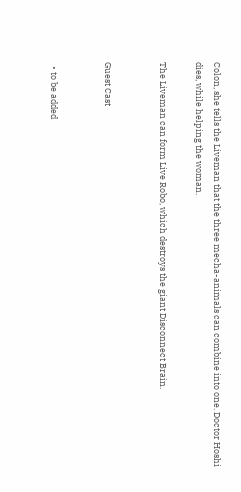Colon, she tells the Liveman that the three mecha-animals can combine into one. Doctor Hoshi dies, while helping the woman.

The Liveman can form Live Robo, which destroys the giant Disconnect Brain.


Guest Cast


  • to be added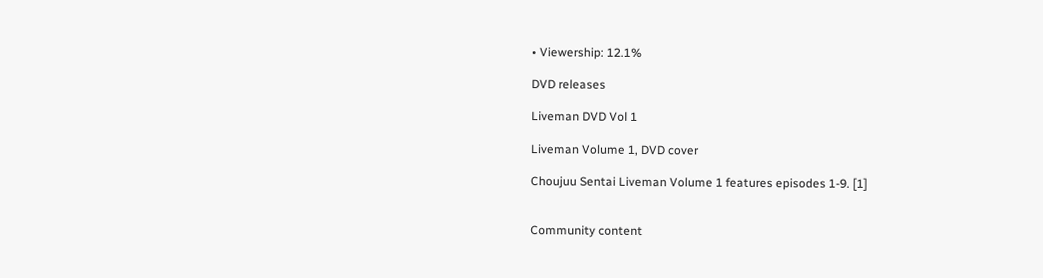• Viewership: 12.1%

DVD releases

Liveman DVD Vol 1

Liveman Volume 1, DVD cover

Choujuu Sentai Liveman Volume 1 features episodes 1-9. [1]


Community content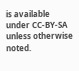is available under CC-BY-SA unless otherwise noted.